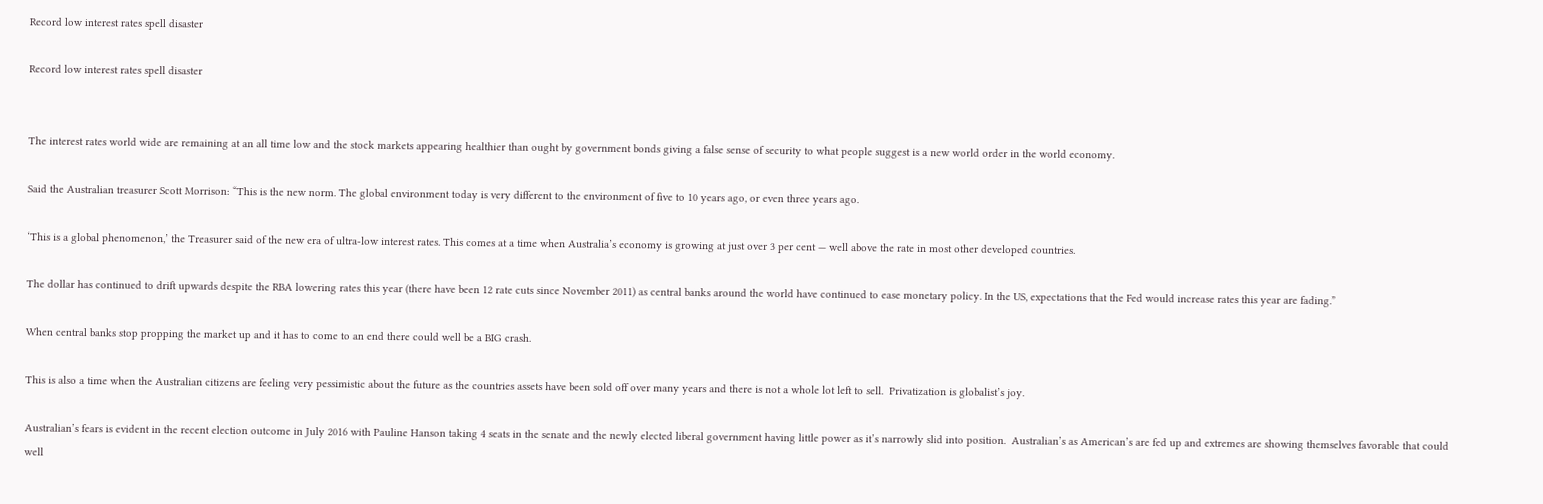Record low interest rates spell disaster

Record low interest rates spell disaster


The interest rates world wide are remaining at an all time low and the stock markets appearing healthier than ought by government bonds giving a false sense of security to what people suggest is a new world order in the world economy.

Said the Australian treasurer Scott Morrison: “This is the new norm. The global environment today is very different to the environment of five to 10 years ago, or even three years ago.

‘This is a global phenomenon,’ the Treasurer said of the new era of ultra-low interest rates. This comes at a time when Australia’s economy is growing at just over 3 per cent — well above the rate in most other developed countries.

The dollar has continued to drift upwards despite the RBA lowering rates this year (there have been 12 rate cuts since November 2011) as central banks around the world have continued to ease monetary policy. In the US, expectations that the Fed would increase rates this year are fading.”

When central banks stop propping the market up and it has to come to an end there could well be a BIG crash.

This is also a time when the Australian citizens are feeling very pessimistic about the future as the countries assets have been sold off over many years and there is not a whole lot left to sell.  Privatization is globalist’s joy.

Australian’s fears is evident in the recent election outcome in July 2016 with Pauline Hanson taking 4 seats in the senate and the newly elected liberal government having little power as it’s narrowly slid into position.  Australian’s as American’s are fed up and extremes are showing themselves favorable that could well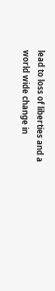lead to loss of liberties and a world wide change in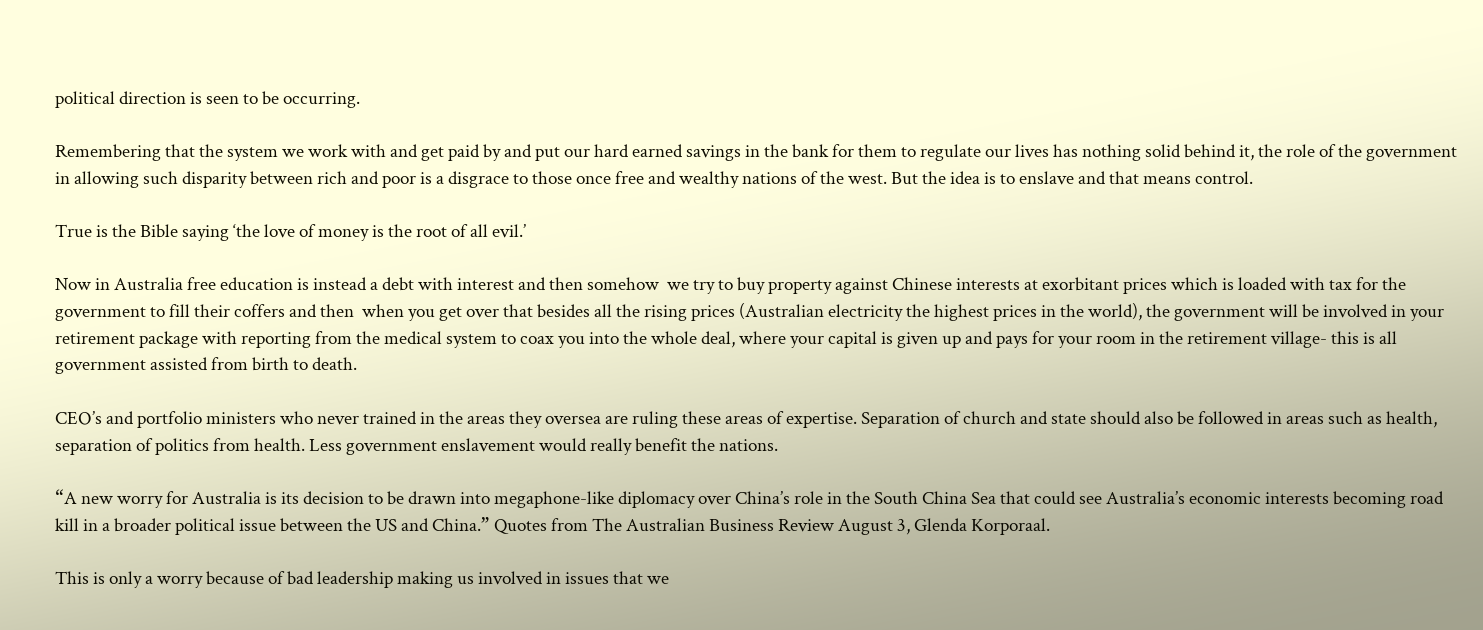political direction is seen to be occurring.

Remembering that the system we work with and get paid by and put our hard earned savings in the bank for them to regulate our lives has nothing solid behind it, the role of the government in allowing such disparity between rich and poor is a disgrace to those once free and wealthy nations of the west. But the idea is to enslave and that means control.

True is the Bible saying ‘the love of money is the root of all evil.’

Now in Australia free education is instead a debt with interest and then somehow  we try to buy property against Chinese interests at exorbitant prices which is loaded with tax for the government to fill their coffers and then  when you get over that besides all the rising prices (Australian electricity the highest prices in the world), the government will be involved in your retirement package with reporting from the medical system to coax you into the whole deal, where your capital is given up and pays for your room in the retirement village- this is all government assisted from birth to death.

CEO’s and portfolio ministers who never trained in the areas they oversea are ruling these areas of expertise. Separation of church and state should also be followed in areas such as health, separation of politics from health. Less government enslavement would really benefit the nations.

“A new worry for Australia is its decision to be drawn into megaphone-like diplomacy over China’s role in the South China Sea that could see Australia’s economic interests becoming road kill in a broader political issue between the US and China.” Quotes from The Australian Business Review August 3, Glenda Korporaal.

This is only a worry because of bad leadership making us involved in issues that we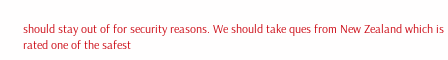should stay out of for security reasons. We should take ques from New Zealand which is rated one of the safest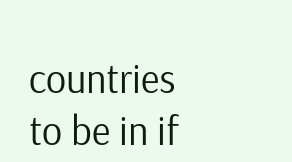countries to be in if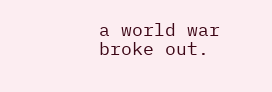a world war broke out.